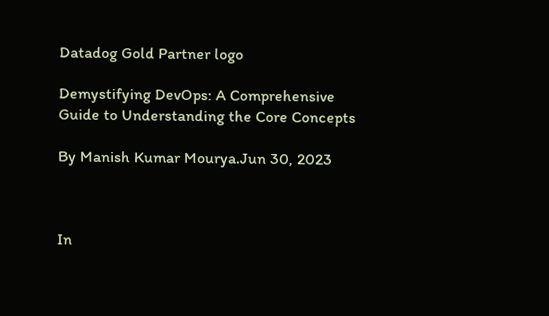Datadog Gold Partner logo

Demystifying DevOps: A Comprehensive Guide to Understanding the Core Concepts

By Manish Kumar Mourya.Jun 30, 2023



In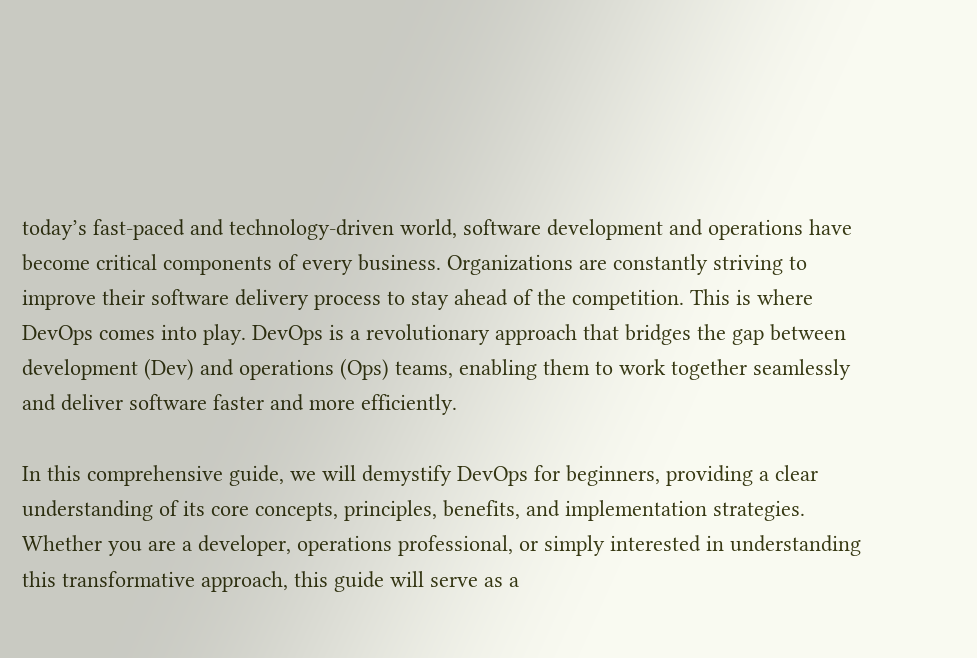today’s fast-paced and technology-driven world, software development and operations have become critical components of every business. Organizations are constantly striving to improve their software delivery process to stay ahead of the competition. This is where DevOps comes into play. DevOps is a revolutionary approach that bridges the gap between development (Dev) and operations (Ops) teams, enabling them to work together seamlessly and deliver software faster and more efficiently.

In this comprehensive guide, we will demystify DevOps for beginners, providing a clear understanding of its core concepts, principles, benefits, and implementation strategies. Whether you are a developer, operations professional, or simply interested in understanding this transformative approach, this guide will serve as a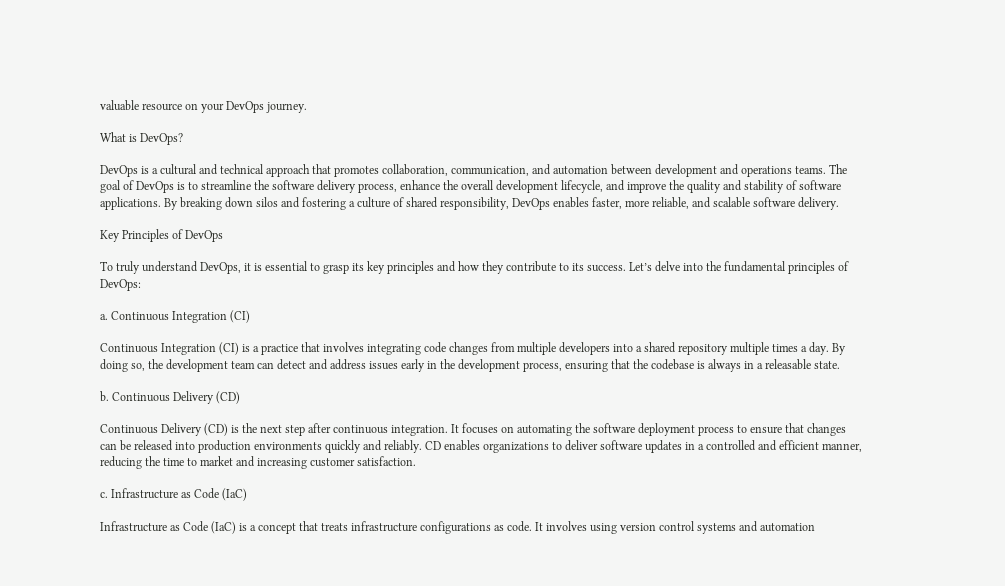valuable resource on your DevOps journey.

What is DevOps?

DevOps is a cultural and technical approach that promotes collaboration, communication, and automation between development and operations teams. The goal of DevOps is to streamline the software delivery process, enhance the overall development lifecycle, and improve the quality and stability of software applications. By breaking down silos and fostering a culture of shared responsibility, DevOps enables faster, more reliable, and scalable software delivery.

Key Principles of DevOps

To truly understand DevOps, it is essential to grasp its key principles and how they contribute to its success. Let’s delve into the fundamental principles of DevOps:

a. Continuous Integration (CI)

Continuous Integration (CI) is a practice that involves integrating code changes from multiple developers into a shared repository multiple times a day. By doing so, the development team can detect and address issues early in the development process, ensuring that the codebase is always in a releasable state.

b. Continuous Delivery (CD)

Continuous Delivery (CD) is the next step after continuous integration. It focuses on automating the software deployment process to ensure that changes can be released into production environments quickly and reliably. CD enables organizations to deliver software updates in a controlled and efficient manner, reducing the time to market and increasing customer satisfaction.

c. Infrastructure as Code (IaC)

Infrastructure as Code (IaC) is a concept that treats infrastructure configurations as code. It involves using version control systems and automation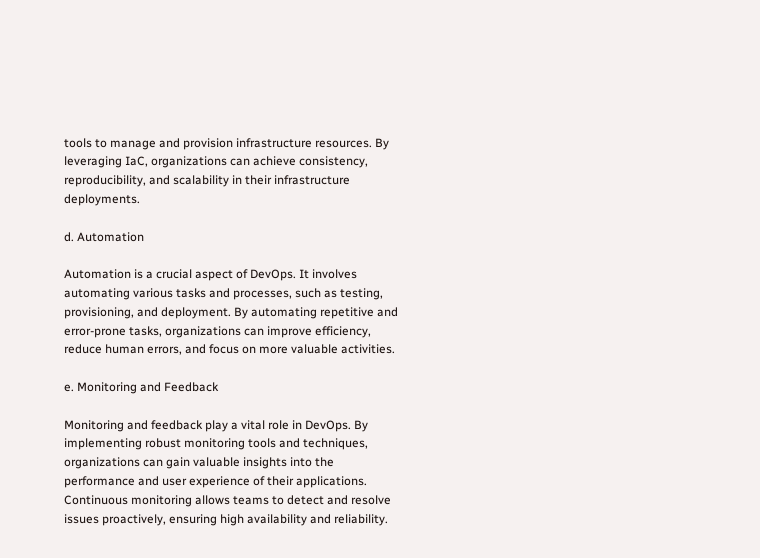tools to manage and provision infrastructure resources. By leveraging IaC, organizations can achieve consistency, reproducibility, and scalability in their infrastructure deployments.

d. Automation

Automation is a crucial aspect of DevOps. It involves automating various tasks and processes, such as testing, provisioning, and deployment. By automating repetitive and error-prone tasks, organizations can improve efficiency, reduce human errors, and focus on more valuable activities.

e. Monitoring and Feedback

Monitoring and feedback play a vital role in DevOps. By implementing robust monitoring tools and techniques, organizations can gain valuable insights into the performance and user experience of their applications. Continuous monitoring allows teams to detect and resolve issues proactively, ensuring high availability and reliability.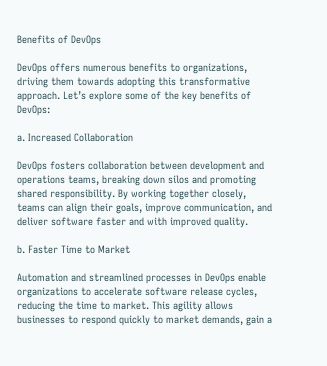Benefits of DevOps

DevOps offers numerous benefits to organizations, driving them towards adopting this transformative approach. Let’s explore some of the key benefits of DevOps:

a. Increased Collaboration

DevOps fosters collaboration between development and operations teams, breaking down silos and promoting shared responsibility. By working together closely, teams can align their goals, improve communication, and deliver software faster and with improved quality.

b. Faster Time to Market

Automation and streamlined processes in DevOps enable organizations to accelerate software release cycles, reducing the time to market. This agility allows businesses to respond quickly to market demands, gain a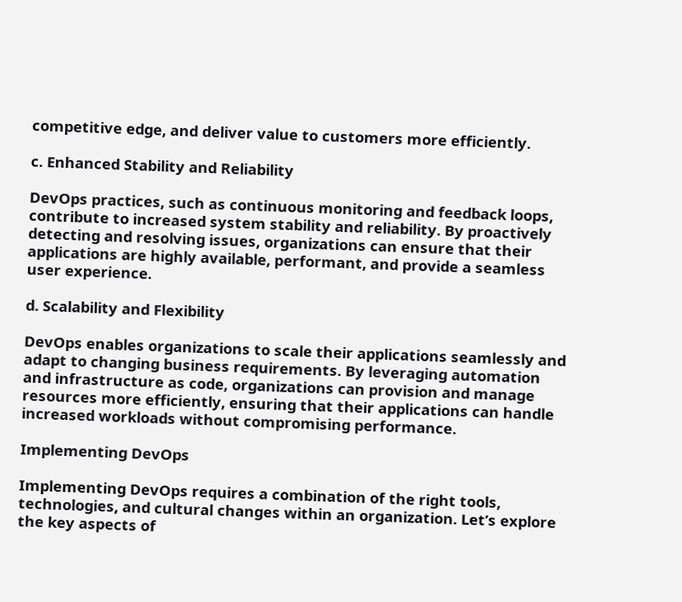competitive edge, and deliver value to customers more efficiently.

c. Enhanced Stability and Reliability

DevOps practices, such as continuous monitoring and feedback loops, contribute to increased system stability and reliability. By proactively detecting and resolving issues, organizations can ensure that their applications are highly available, performant, and provide a seamless user experience.

d. Scalability and Flexibility

DevOps enables organizations to scale their applications seamlessly and adapt to changing business requirements. By leveraging automation and infrastructure as code, organizations can provision and manage resources more efficiently, ensuring that their applications can handle increased workloads without compromising performance.

Implementing DevOps

Implementing DevOps requires a combination of the right tools, technologies, and cultural changes within an organization. Let’s explore the key aspects of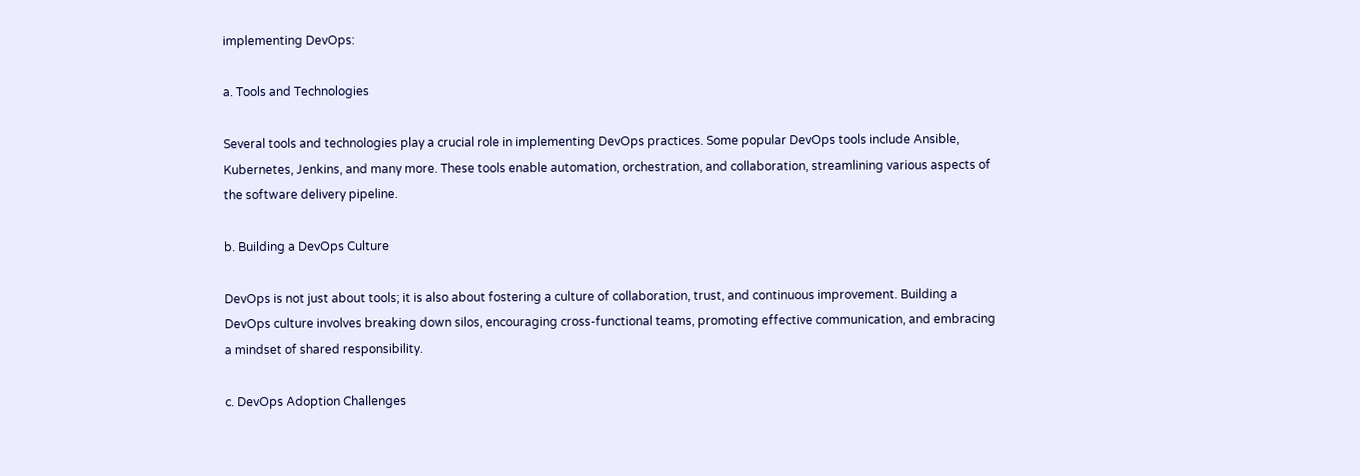implementing DevOps:

a. Tools and Technologies

Several tools and technologies play a crucial role in implementing DevOps practices. Some popular DevOps tools include Ansible, Kubernetes, Jenkins, and many more. These tools enable automation, orchestration, and collaboration, streamlining various aspects of the software delivery pipeline.

b. Building a DevOps Culture

DevOps is not just about tools; it is also about fostering a culture of collaboration, trust, and continuous improvement. Building a DevOps culture involves breaking down silos, encouraging cross-functional teams, promoting effective communication, and embracing a mindset of shared responsibility.

c. DevOps Adoption Challenges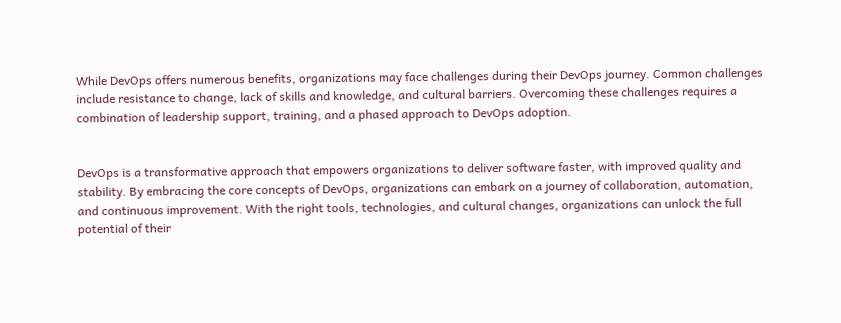While DevOps offers numerous benefits, organizations may face challenges during their DevOps journey. Common challenges include resistance to change, lack of skills and knowledge, and cultural barriers. Overcoming these challenges requires a combination of leadership support, training, and a phased approach to DevOps adoption.


DevOps is a transformative approach that empowers organizations to deliver software faster, with improved quality and stability. By embracing the core concepts of DevOps, organizations can embark on a journey of collaboration, automation, and continuous improvement. With the right tools, technologies, and cultural changes, organizations can unlock the full potential of their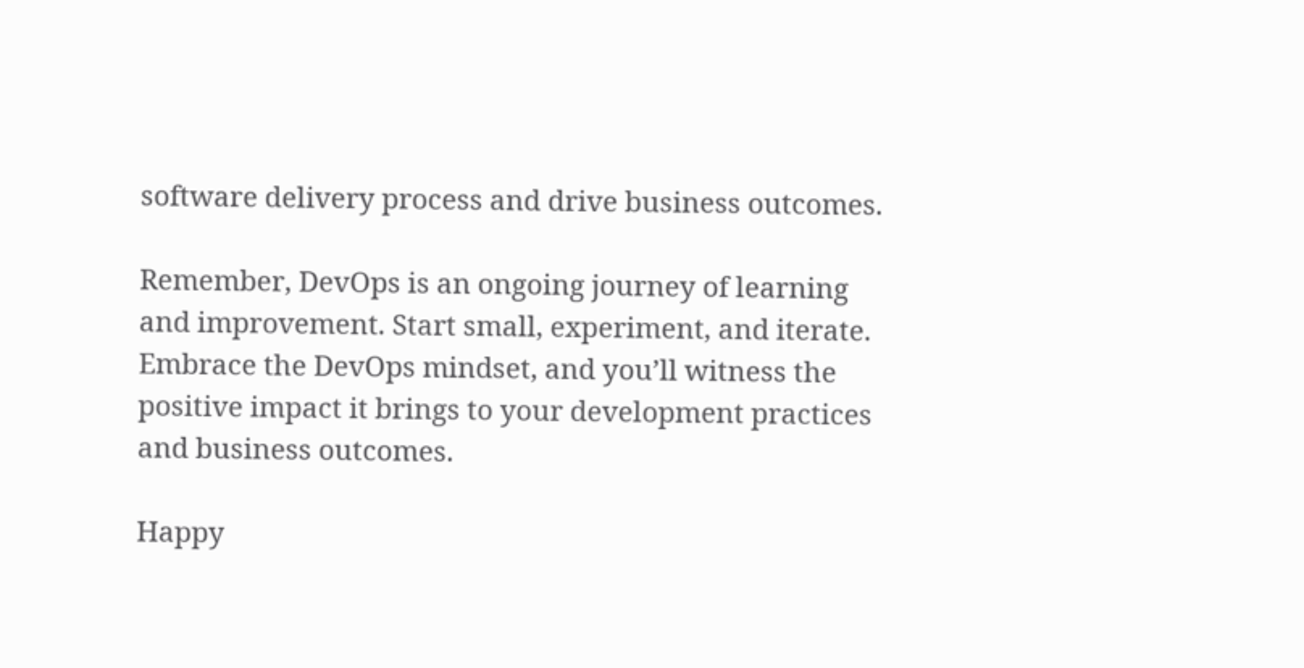software delivery process and drive business outcomes.

Remember, DevOps is an ongoing journey of learning and improvement. Start small, experiment, and iterate. Embrace the DevOps mindset, and you’ll witness the positive impact it brings to your development practices and business outcomes.

Happy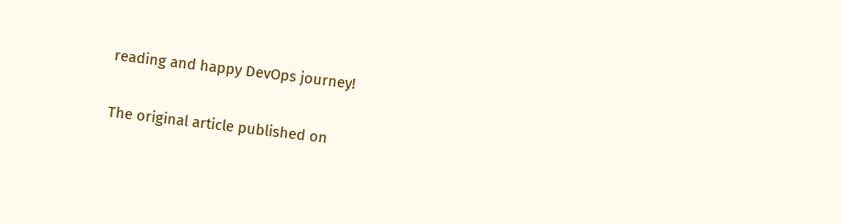reading and happy DevOps journey!

The original article published on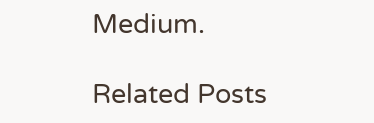Medium.

Related Posts